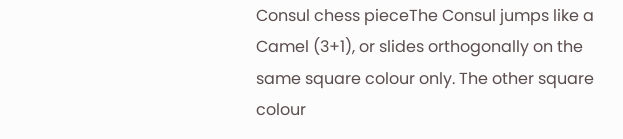Consul chess pieceThe Consul jumps like a Camel (3+1), or slides orthogonally on the same square colour only. The other square colour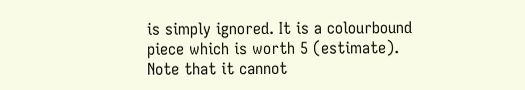is simply ignored. It is a colourbound piece which is worth 5 (estimate). Note that it cannot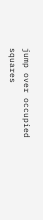jump over occupied squares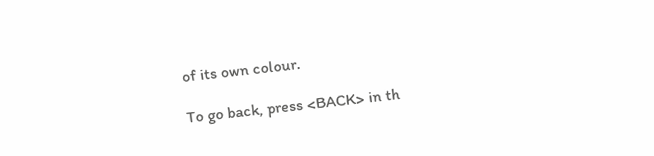of its own colour.

To go back, press <BACK> in th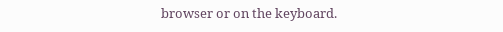browser or on the keyboard.